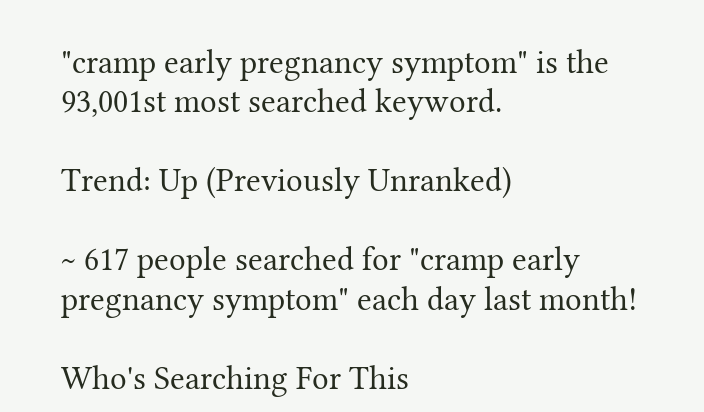"cramp early pregnancy symptom" is the 93,001st most searched keyword.

Trend: Up (Previously Unranked)

~ 617 people searched for "cramp early pregnancy symptom" each day last month!

Who's Searching For This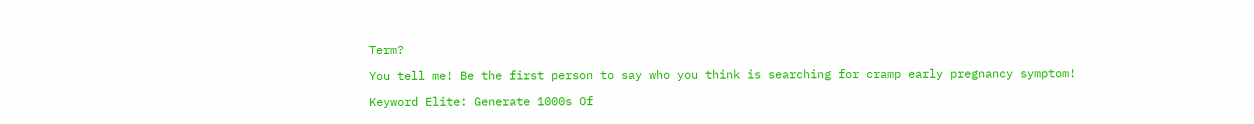Term?

You tell me! Be the first person to say who you think is searching for cramp early pregnancy symptom!

Keyword Elite: Generate 1000s Of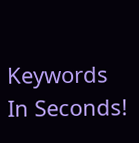Keywords In Seconds!